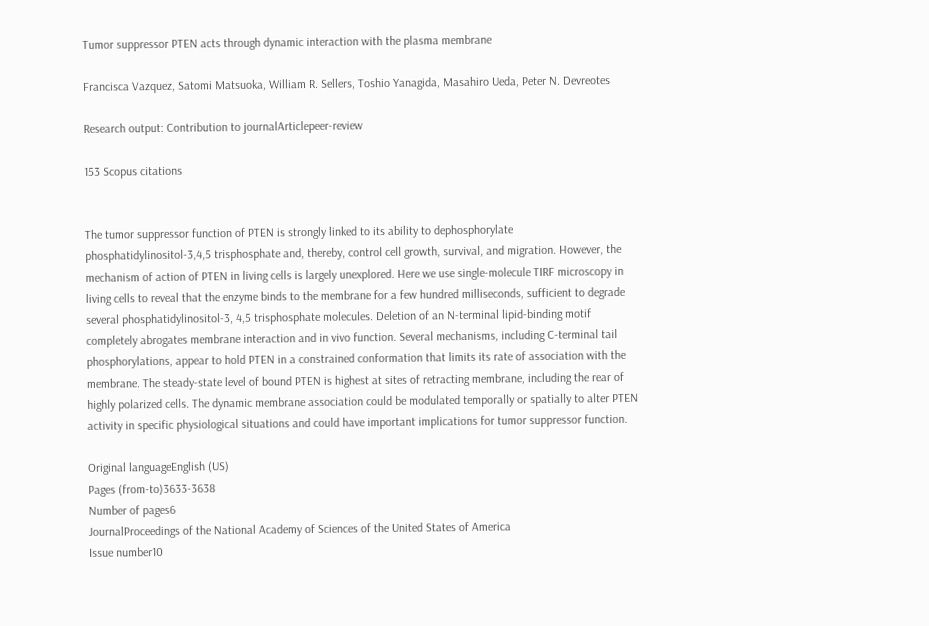Tumor suppressor PTEN acts through dynamic interaction with the plasma membrane

Francisca Vazquez, Satomi Matsuoka, William R. Sellers, Toshio Yanagida, Masahiro Ueda, Peter N. Devreotes

Research output: Contribution to journalArticlepeer-review

153 Scopus citations


The tumor suppressor function of PTEN is strongly linked to its ability to dephosphorylate phosphatidylinositol-3,4,5 trisphosphate and, thereby, control cell growth, survival, and migration. However, the mechanism of action of PTEN in living cells is largely unexplored. Here we use single-molecule TIRF microscopy in living cells to reveal that the enzyme binds to the membrane for a few hundred milliseconds, sufficient to degrade several phosphatidylinositol-3, 4,5 trisphosphate molecules. Deletion of an N-terminal lipid-binding motif completely abrogates membrane interaction and in vivo function. Several mechanisms, including C-terminal tail phosphorylations, appear to hold PTEN in a constrained conformation that limits its rate of association with the membrane. The steady-state level of bound PTEN is highest at sites of retracting membrane, including the rear of highly polarized cells. The dynamic membrane association could be modulated temporally or spatially to alter PTEN activity in specific physiological situations and could have important implications for tumor suppressor function.

Original languageEnglish (US)
Pages (from-to)3633-3638
Number of pages6
JournalProceedings of the National Academy of Sciences of the United States of America
Issue number10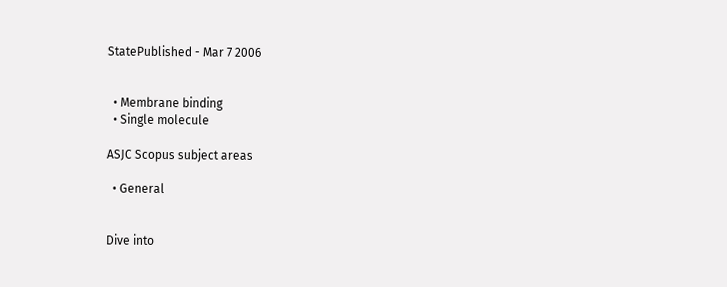StatePublished - Mar 7 2006


  • Membrane binding
  • Single molecule

ASJC Scopus subject areas

  • General


Dive into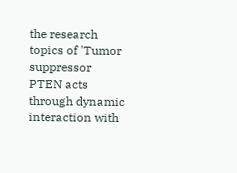the research topics of 'Tumor suppressor PTEN acts through dynamic interaction with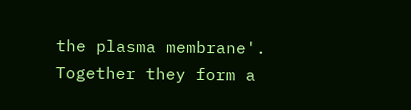the plasma membrane'. Together they form a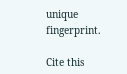unique fingerprint.

Cite this